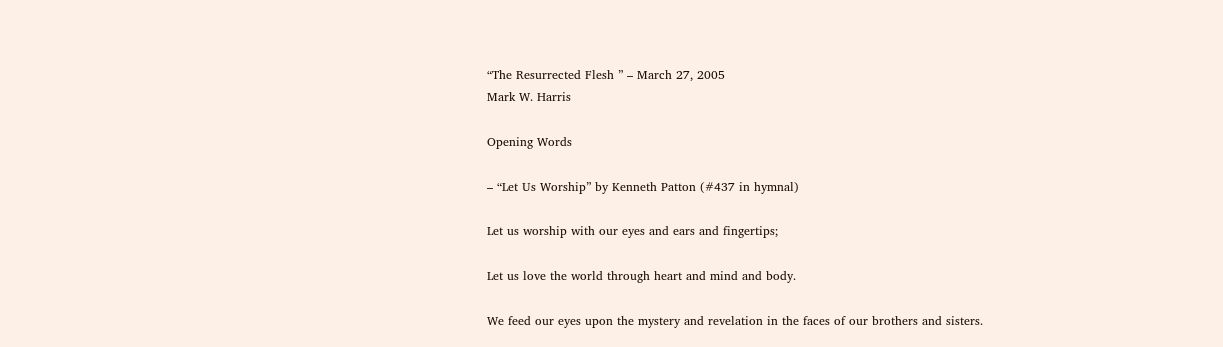“The Resurrected Flesh ” – March 27, 2005
Mark W. Harris

Opening Words

– “Let Us Worship” by Kenneth Patton (#437 in hymnal)

Let us worship with our eyes and ears and fingertips;

Let us love the world through heart and mind and body.

We feed our eyes upon the mystery and revelation in the faces of our brothers and sisters.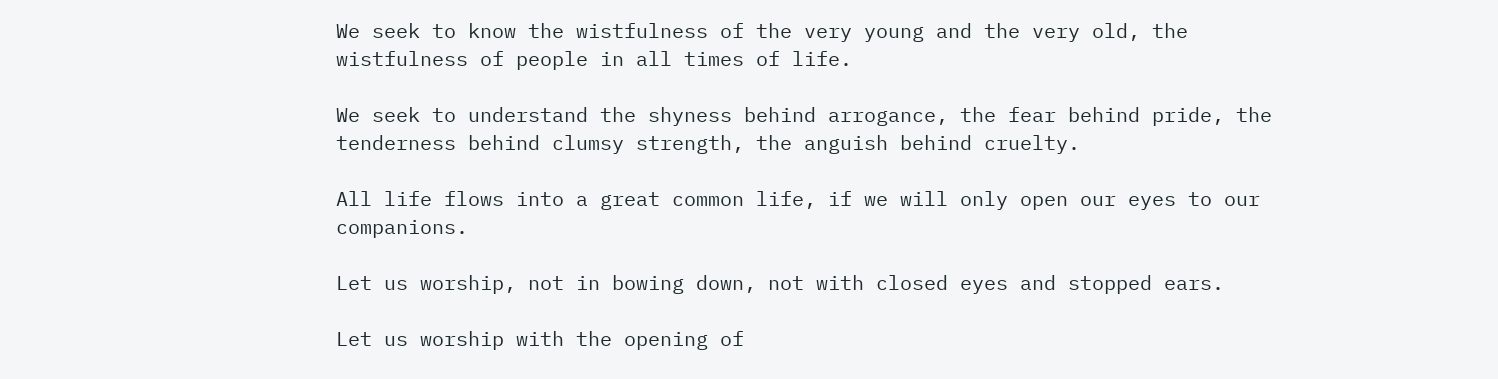We seek to know the wistfulness of the very young and the very old, the wistfulness of people in all times of life.

We seek to understand the shyness behind arrogance, the fear behind pride, the tenderness behind clumsy strength, the anguish behind cruelty.

All life flows into a great common life, if we will only open our eyes to our companions.

Let us worship, not in bowing down, not with closed eyes and stopped ears.

Let us worship with the opening of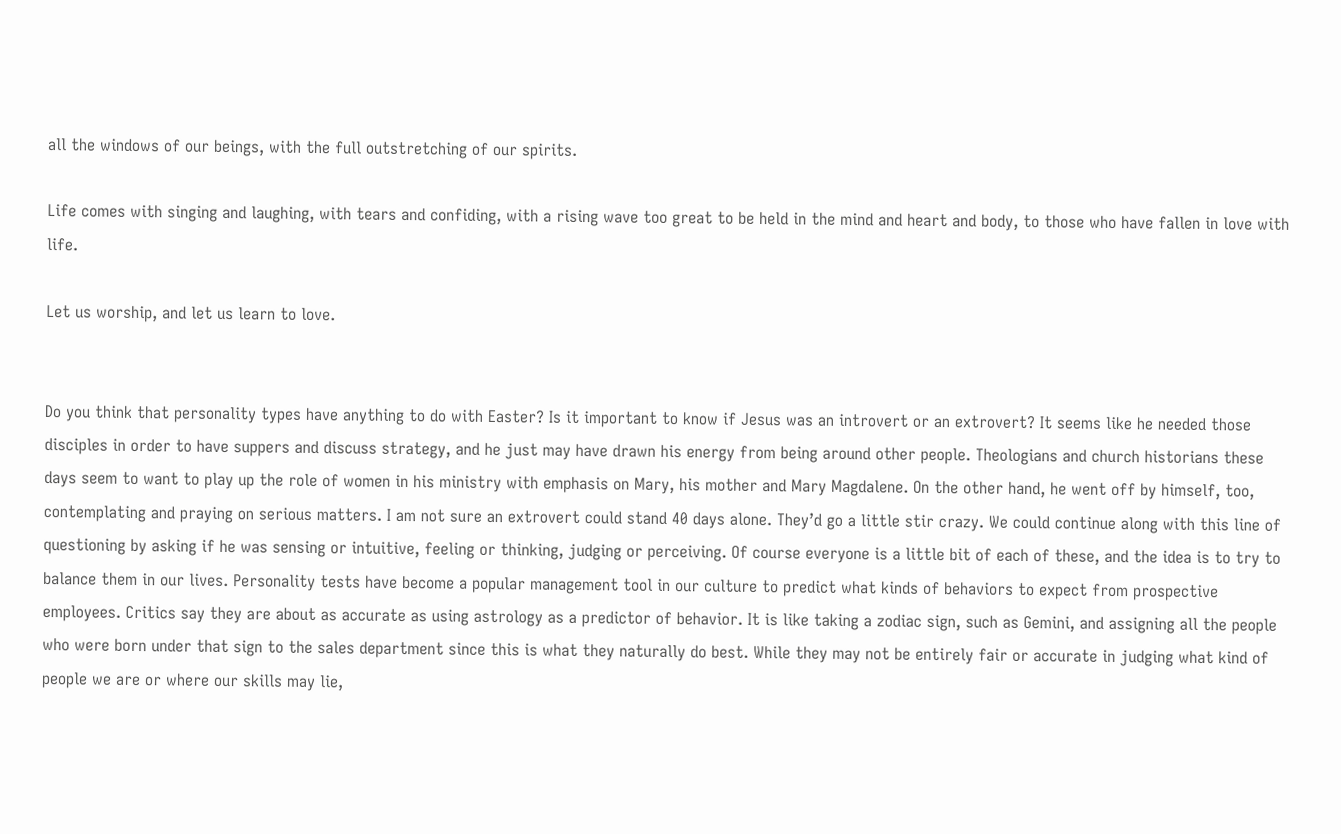all the windows of our beings, with the full outstretching of our spirits.

Life comes with singing and laughing, with tears and confiding, with a rising wave too great to be held in the mind and heart and body, to those who have fallen in love with life.

Let us worship, and let us learn to love.


Do you think that personality types have anything to do with Easter? Is it important to know if Jesus was an introvert or an extrovert? It seems like he needed those disciples in order to have suppers and discuss strategy, and he just may have drawn his energy from being around other people. Theologians and church historians these days seem to want to play up the role of women in his ministry with emphasis on Mary, his mother and Mary Magdalene. On the other hand, he went off by himself, too, contemplating and praying on serious matters. I am not sure an extrovert could stand 40 days alone. They’d go a little stir crazy. We could continue along with this line of questioning by asking if he was sensing or intuitive, feeling or thinking, judging or perceiving. Of course everyone is a little bit of each of these, and the idea is to try to balance them in our lives. Personality tests have become a popular management tool in our culture to predict what kinds of behaviors to expect from prospective employees. Critics say they are about as accurate as using astrology as a predictor of behavior. It is like taking a zodiac sign, such as Gemini, and assigning all the people who were born under that sign to the sales department since this is what they naturally do best. While they may not be entirely fair or accurate in judging what kind of people we are or where our skills may lie,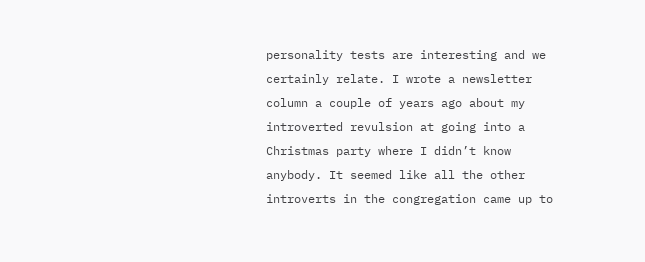personality tests are interesting and we certainly relate. I wrote a newsletter column a couple of years ago about my introverted revulsion at going into a Christmas party where I didn’t know anybody. It seemed like all the other introverts in the congregation came up to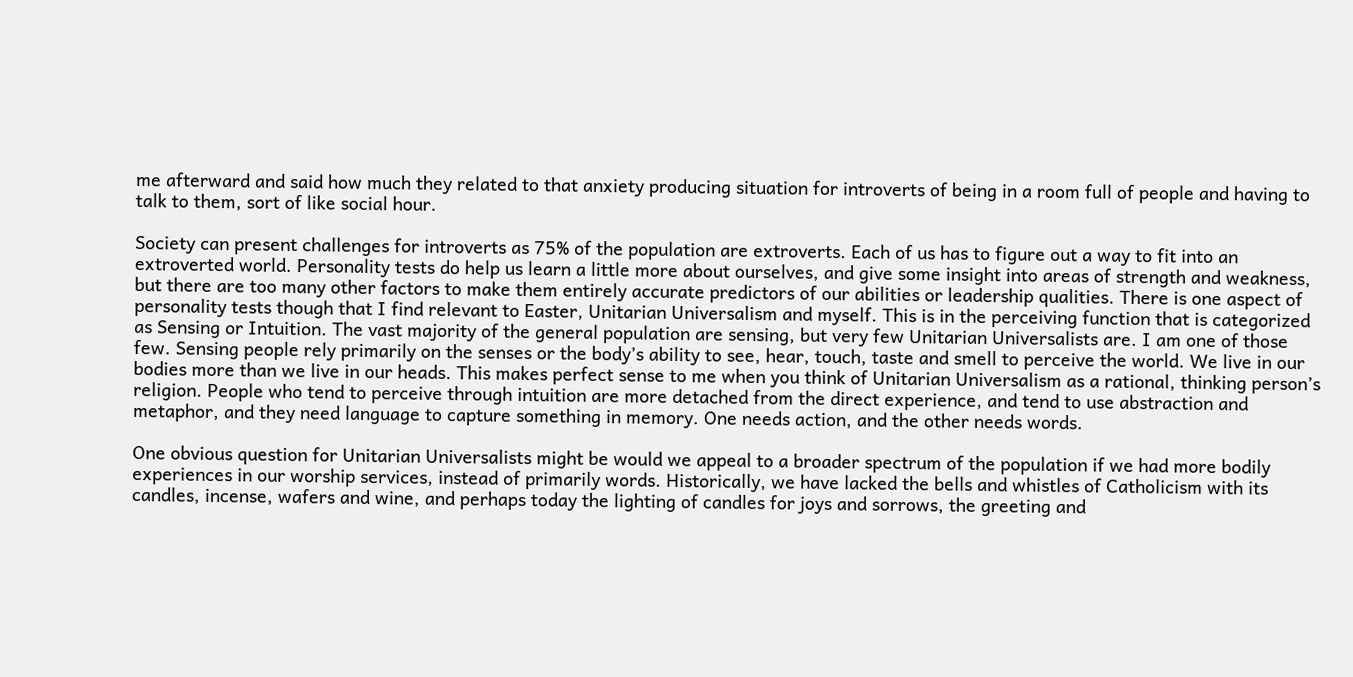me afterward and said how much they related to that anxiety producing situation for introverts of being in a room full of people and having to talk to them, sort of like social hour.

Society can present challenges for introverts as 75% of the population are extroverts. Each of us has to figure out a way to fit into an extroverted world. Personality tests do help us learn a little more about ourselves, and give some insight into areas of strength and weakness, but there are too many other factors to make them entirely accurate predictors of our abilities or leadership qualities. There is one aspect of personality tests though that I find relevant to Easter, Unitarian Universalism and myself. This is in the perceiving function that is categorized as Sensing or Intuition. The vast majority of the general population are sensing, but very few Unitarian Universalists are. I am one of those few. Sensing people rely primarily on the senses or the body’s ability to see, hear, touch, taste and smell to perceive the world. We live in our bodies more than we live in our heads. This makes perfect sense to me when you think of Unitarian Universalism as a rational, thinking person’s religion. People who tend to perceive through intuition are more detached from the direct experience, and tend to use abstraction and metaphor, and they need language to capture something in memory. One needs action, and the other needs words.

One obvious question for Unitarian Universalists might be would we appeal to a broader spectrum of the population if we had more bodily experiences in our worship services, instead of primarily words. Historically, we have lacked the bells and whistles of Catholicism with its candles, incense, wafers and wine, and perhaps today the lighting of candles for joys and sorrows, the greeting and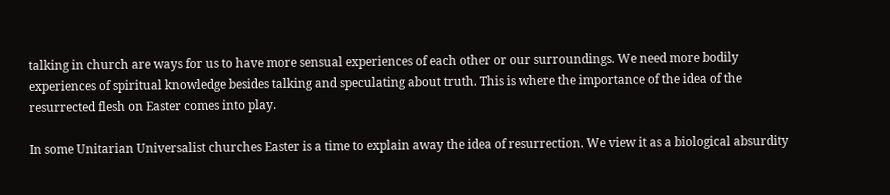talking in church are ways for us to have more sensual experiences of each other or our surroundings. We need more bodily experiences of spiritual knowledge besides talking and speculating about truth. This is where the importance of the idea of the resurrected flesh on Easter comes into play.

In some Unitarian Universalist churches Easter is a time to explain away the idea of resurrection. We view it as a biological absurdity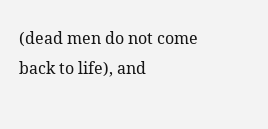(dead men do not come back to life), and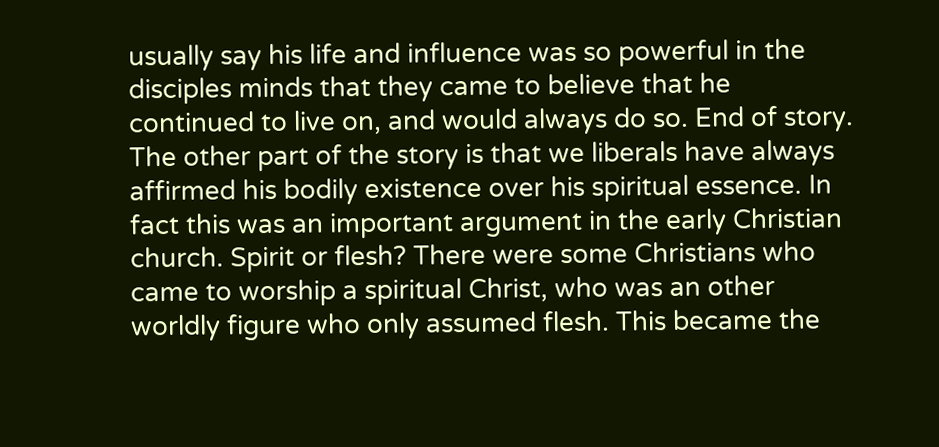usually say his life and influence was so powerful in the disciples minds that they came to believe that he continued to live on, and would always do so. End of story. The other part of the story is that we liberals have always affirmed his bodily existence over his spiritual essence. In fact this was an important argument in the early Christian church. Spirit or flesh? There were some Christians who came to worship a spiritual Christ, who was an other worldly figure who only assumed flesh. This became the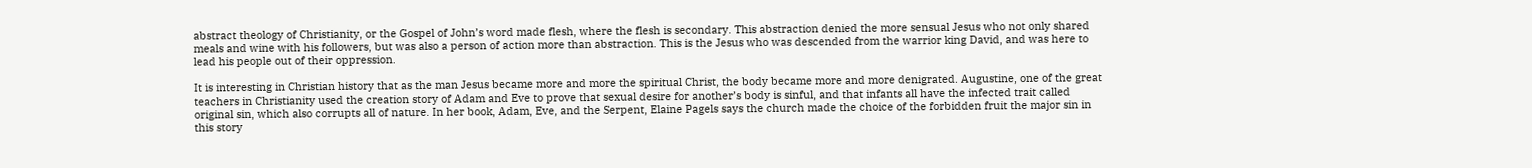abstract theology of Christianity, or the Gospel of John’s word made flesh, where the flesh is secondary. This abstraction denied the more sensual Jesus who not only shared meals and wine with his followers, but was also a person of action more than abstraction. This is the Jesus who was descended from the warrior king David, and was here to lead his people out of their oppression.

It is interesting in Christian history that as the man Jesus became more and more the spiritual Christ, the body became more and more denigrated. Augustine, one of the great teachers in Christianity used the creation story of Adam and Eve to prove that sexual desire for another’s body is sinful, and that infants all have the infected trait called original sin, which also corrupts all of nature. In her book, Adam, Eve, and the Serpent, Elaine Pagels says the church made the choice of the forbidden fruit the major sin in this story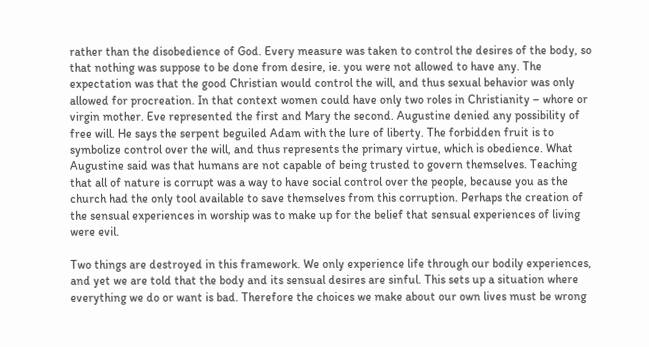rather than the disobedience of God. Every measure was taken to control the desires of the body, so that nothing was suppose to be done from desire, ie. you were not allowed to have any. The expectation was that the good Christian would control the will, and thus sexual behavior was only allowed for procreation. In that context women could have only two roles in Christianity – whore or virgin mother. Eve represented the first and Mary the second. Augustine denied any possibility of free will. He says the serpent beguiled Adam with the lure of liberty. The forbidden fruit is to symbolize control over the will, and thus represents the primary virtue, which is obedience. What Augustine said was that humans are not capable of being trusted to govern themselves. Teaching that all of nature is corrupt was a way to have social control over the people, because you as the church had the only tool available to save themselves from this corruption. Perhaps the creation of the sensual experiences in worship was to make up for the belief that sensual experiences of living were evil.

Two things are destroyed in this framework. We only experience life through our bodily experiences, and yet we are told that the body and its sensual desires are sinful. This sets up a situation where everything we do or want is bad. Therefore the choices we make about our own lives must be wrong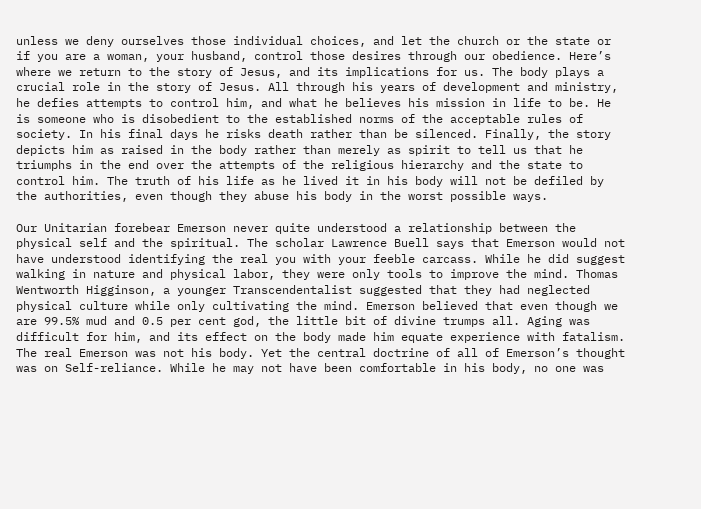unless we deny ourselves those individual choices, and let the church or the state or if you are a woman, your husband, control those desires through our obedience. Here’s where we return to the story of Jesus, and its implications for us. The body plays a crucial role in the story of Jesus. All through his years of development and ministry, he defies attempts to control him, and what he believes his mission in life to be. He is someone who is disobedient to the established norms of the acceptable rules of society. In his final days he risks death rather than be silenced. Finally, the story depicts him as raised in the body rather than merely as spirit to tell us that he triumphs in the end over the attempts of the religious hierarchy and the state to control him. The truth of his life as he lived it in his body will not be defiled by the authorities, even though they abuse his body in the worst possible ways.

Our Unitarian forebear Emerson never quite understood a relationship between the physical self and the spiritual. The scholar Lawrence Buell says that Emerson would not have understood identifying the real you with your feeble carcass. While he did suggest walking in nature and physical labor, they were only tools to improve the mind. Thomas Wentworth Higginson, a younger Transcendentalist suggested that they had neglected physical culture while only cultivating the mind. Emerson believed that even though we are 99.5% mud and 0.5 per cent god, the little bit of divine trumps all. Aging was difficult for him, and its effect on the body made him equate experience with fatalism. The real Emerson was not his body. Yet the central doctrine of all of Emerson’s thought was on Self-reliance. While he may not have been comfortable in his body, no one was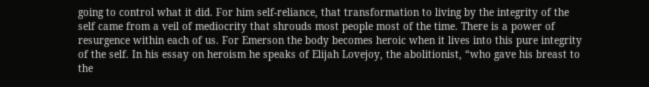going to control what it did. For him self-reliance, that transformation to living by the integrity of the self came from a veil of mediocrity that shrouds most people most of the time. There is a power of resurgence within each of us. For Emerson the body becomes heroic when it lives into this pure integrity of the self. In his essay on heroism he speaks of Elijah Lovejoy, the abolitionist, “who gave his breast to the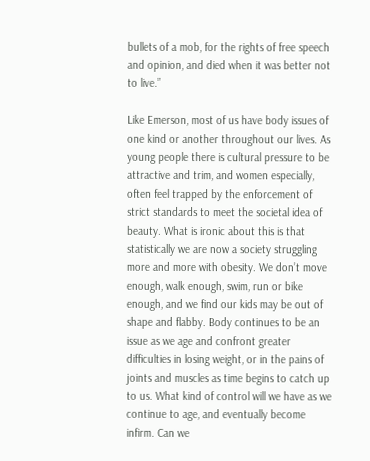bullets of a mob, for the rights of free speech and opinion, and died when it was better not to live.”

Like Emerson, most of us have body issues of one kind or another throughout our lives. As young people there is cultural pressure to be attractive and trim, and women especially, often feel trapped by the enforcement of strict standards to meet the societal idea of beauty. What is ironic about this is that statistically we are now a society struggling more and more with obesity. We don’t move enough, walk enough, swim, run or bike enough, and we find our kids may be out of shape and flabby. Body continues to be an issue as we age and confront greater difficulties in losing weight, or in the pains of joints and muscles as time begins to catch up to us. What kind of control will we have as we continue to age, and eventually become infirm. Can we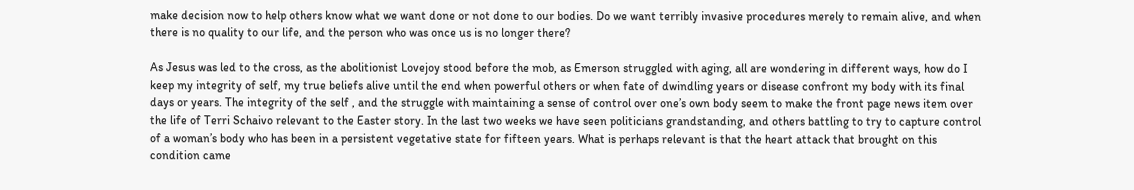make decision now to help others know what we want done or not done to our bodies. Do we want terribly invasive procedures merely to remain alive, and when there is no quality to our life, and the person who was once us is no longer there?

As Jesus was led to the cross, as the abolitionist Lovejoy stood before the mob, as Emerson struggled with aging, all are wondering in different ways, how do I keep my integrity of self, my true beliefs alive until the end when powerful others or when fate of dwindling years or disease confront my body with its final days or years. The integrity of the self , and the struggle with maintaining a sense of control over one’s own body seem to make the front page news item over the life of Terri Schaivo relevant to the Easter story. In the last two weeks we have seen politicians grandstanding, and others battling to try to capture control of a woman’s body who has been in a persistent vegetative state for fifteen years. What is perhaps relevant is that the heart attack that brought on this condition came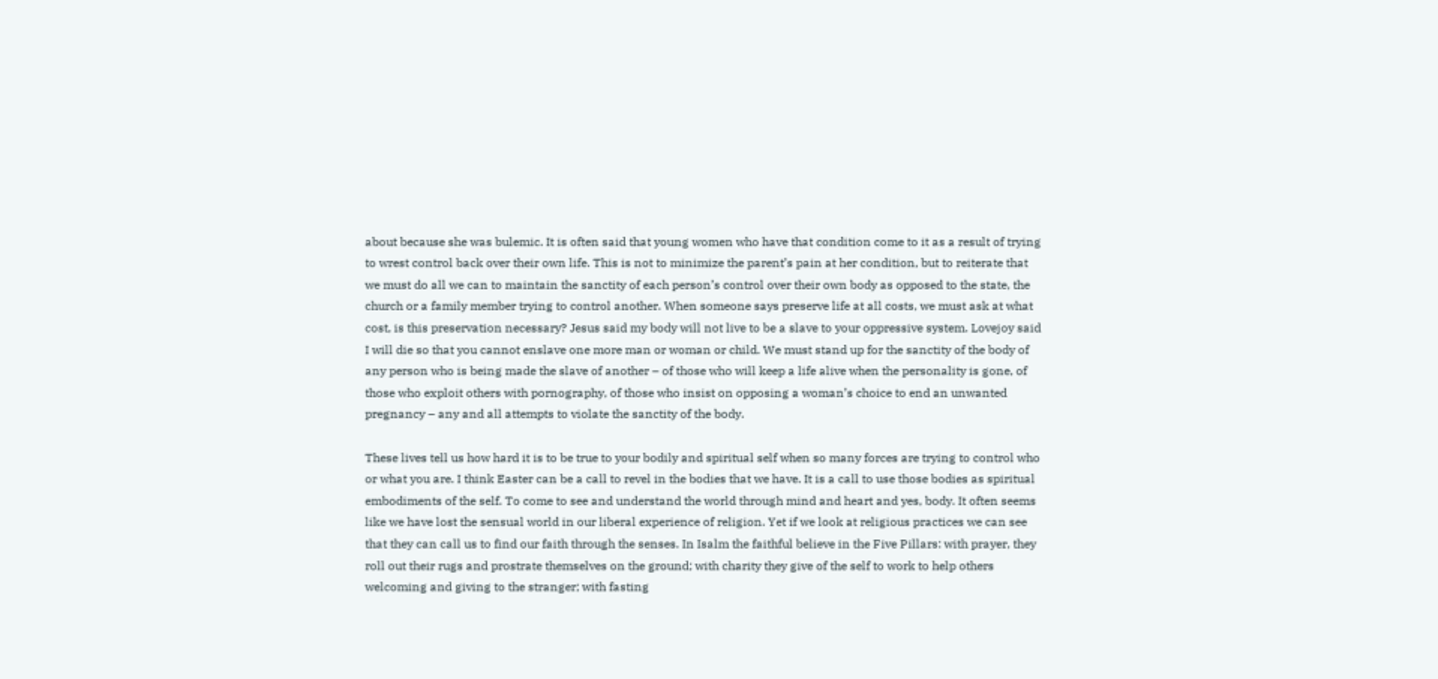about because she was bulemic. It is often said that young women who have that condition come to it as a result of trying to wrest control back over their own life. This is not to minimize the parent’s pain at her condition, but to reiterate that we must do all we can to maintain the sanctity of each person’s control over their own body as opposed to the state, the church or a family member trying to control another. When someone says preserve life at all costs, we must ask at what cost, is this preservation necessary? Jesus said my body will not live to be a slave to your oppressive system. Lovejoy said I will die so that you cannot enslave one more man or woman or child. We must stand up for the sanctity of the body of any person who is being made the slave of another – of those who will keep a life alive when the personality is gone, of those who exploit others with pornography, of those who insist on opposing a woman’s choice to end an unwanted pregnancy – any and all attempts to violate the sanctity of the body.

These lives tell us how hard it is to be true to your bodily and spiritual self when so many forces are trying to control who or what you are. I think Easter can be a call to revel in the bodies that we have. It is a call to use those bodies as spiritual embodiments of the self. To come to see and understand the world through mind and heart and yes, body. It often seems like we have lost the sensual world in our liberal experience of religion. Yet if we look at religious practices we can see that they can call us to find our faith through the senses. In Isalm the faithful believe in the Five Pillars: with prayer, they roll out their rugs and prostrate themselves on the ground; with charity they give of the self to work to help others welcoming and giving to the stranger; with fasting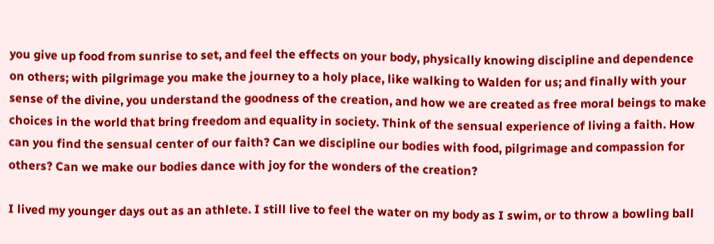you give up food from sunrise to set, and feel the effects on your body, physically knowing discipline and dependence on others; with pilgrimage you make the journey to a holy place, like walking to Walden for us; and finally with your sense of the divine, you understand the goodness of the creation, and how we are created as free moral beings to make choices in the world that bring freedom and equality in society. Think of the sensual experience of living a faith. How can you find the sensual center of our faith? Can we discipline our bodies with food, pilgrimage and compassion for others? Can we make our bodies dance with joy for the wonders of the creation?

I lived my younger days out as an athlete. I still live to feel the water on my body as I swim, or to throw a bowling ball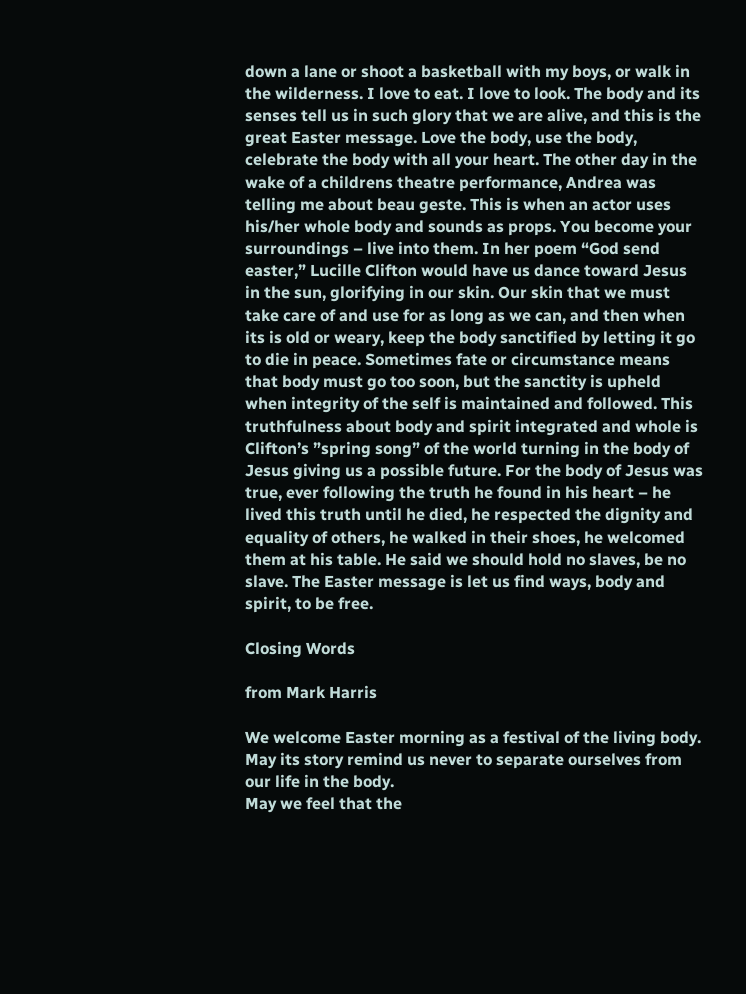down a lane or shoot a basketball with my boys, or walk in the wilderness. I love to eat. I love to look. The body and its senses tell us in such glory that we are alive, and this is the great Easter message. Love the body, use the body, celebrate the body with all your heart. The other day in the wake of a childrens theatre performance, Andrea was telling me about beau geste. This is when an actor uses his/her whole body and sounds as props. You become your surroundings – live into them. In her poem “God send easter,” Lucille Clifton would have us dance toward Jesus in the sun, glorifying in our skin. Our skin that we must take care of and use for as long as we can, and then when its is old or weary, keep the body sanctified by letting it go to die in peace. Sometimes fate or circumstance means that body must go too soon, but the sanctity is upheld when integrity of the self is maintained and followed. This truthfulness about body and spirit integrated and whole is Clifton’s ”spring song” of the world turning in the body of Jesus giving us a possible future. For the body of Jesus was true, ever following the truth he found in his heart – he lived this truth until he died, he respected the dignity and equality of others, he walked in their shoes, he welcomed them at his table. He said we should hold no slaves, be no slave. The Easter message is let us find ways, body and spirit, to be free.

Closing Words

from Mark Harris

We welcome Easter morning as a festival of the living body.
May its story remind us never to separate ourselves from our life in the body.
May we feel that the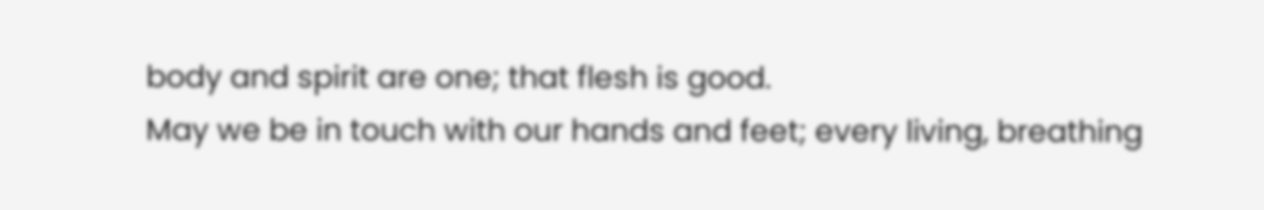body and spirit are one; that flesh is good.
May we be in touch with our hands and feet; every living, breathing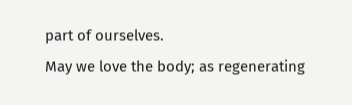part of ourselves.
May we love the body; as regenerating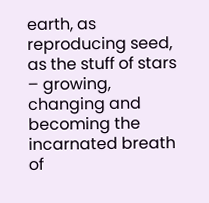earth, as reproducing seed, as the stuff of stars – growing, changing and becoming the incarnated breath of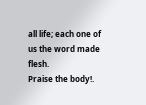all life; each one of us the word made flesh.
Praise the body!.